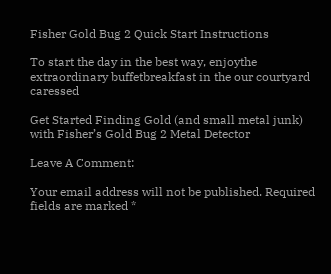Fisher Gold Bug 2 Quick Start Instructions

To start the day in the best way, enjoythe extraordinary buffetbreakfast in the our courtyard caressed

Get Started Finding Gold (and small metal junk) with Fisher’s Gold Bug 2 Metal Detector

Leave A Comment:

Your email address will not be published. Required fields are marked *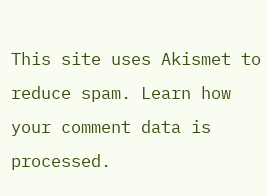This site uses Akismet to reduce spam. Learn how your comment data is processed.